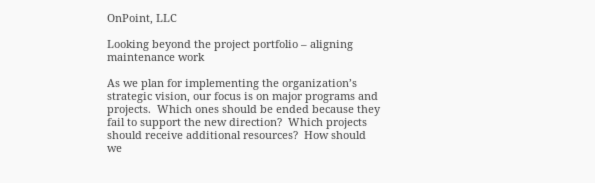OnPoint, LLC

Looking beyond the project portfolio – aligning maintenance work

As we plan for implementing the organization’s strategic vision, our focus is on major programs and projects.  Which ones should be ended because they fail to support the new direction?  Which projects should receive additional resources?  How should we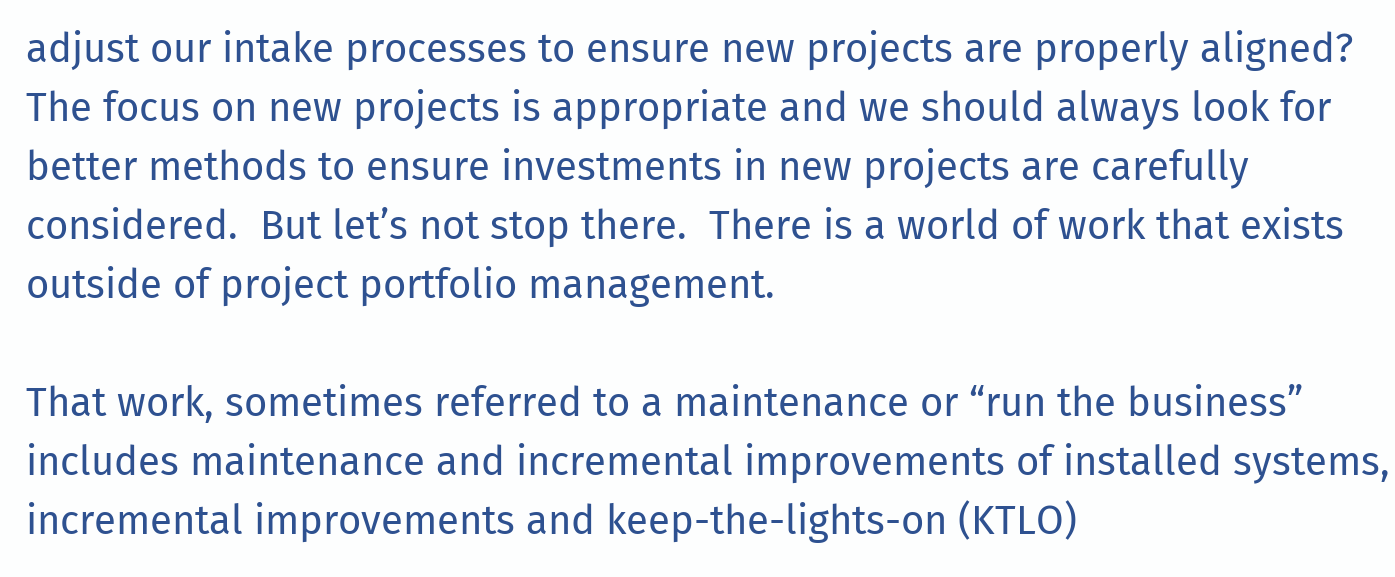adjust our intake processes to ensure new projects are properly aligned?  The focus on new projects is appropriate and we should always look for better methods to ensure investments in new projects are carefully considered.  But let’s not stop there.  There is a world of work that exists outside of project portfolio management.

That work, sometimes referred to a maintenance or “run the business” includes maintenance and incremental improvements of installed systems, incremental improvements and keep-the-lights-on (KTLO)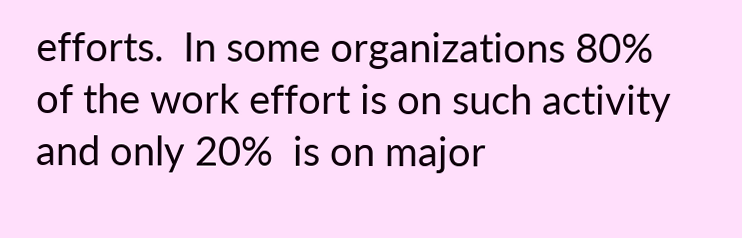efforts.  In some organizations 80% of the work effort is on such activity and only 20%  is on major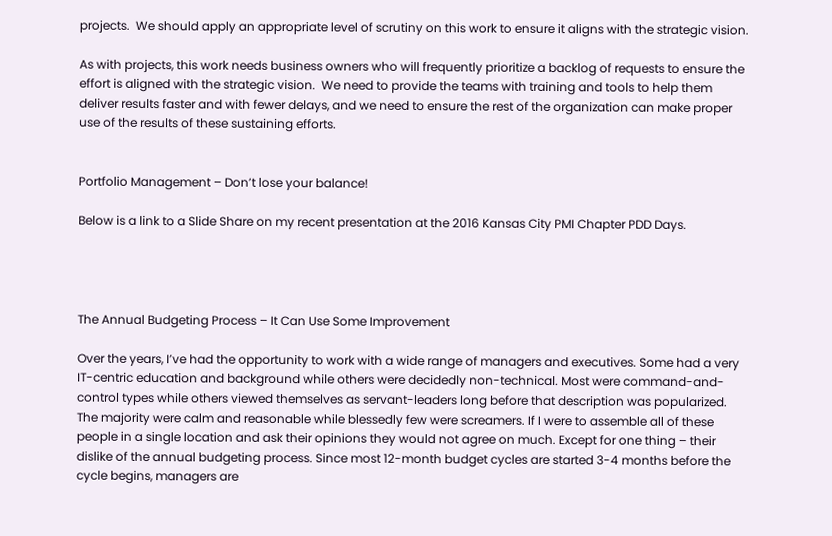projects.  We should apply an appropriate level of scrutiny on this work to ensure it aligns with the strategic vision.

As with projects, this work needs business owners who will frequently prioritize a backlog of requests to ensure the effort is aligned with the strategic vision.  We need to provide the teams with training and tools to help them deliver results faster and with fewer delays, and we need to ensure the rest of the organization can make proper use of the results of these sustaining efforts.


Portfolio Management – Don’t lose your balance!

Below is a link to a Slide Share on my recent presentation at the 2016 Kansas City PMI Chapter PDD Days.




The Annual Budgeting Process – It Can Use Some Improvement

Over the years, I’ve had the opportunity to work with a wide range of managers and executives. Some had a very IT-centric education and background while others were decidedly non-technical. Most were command-and-control types while others viewed themselves as servant-leaders long before that description was popularized. The majority were calm and reasonable while blessedly few were screamers. If I were to assemble all of these people in a single location and ask their opinions they would not agree on much. Except for one thing – their dislike of the annual budgeting process. Since most 12-month budget cycles are started 3-4 months before the cycle begins, managers are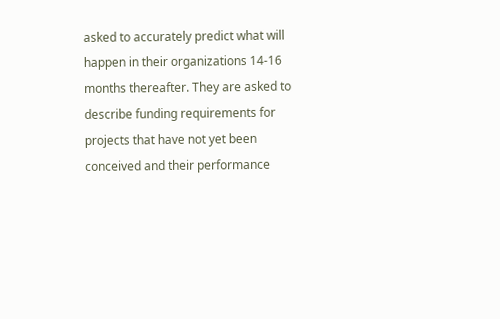asked to accurately predict what will happen in their organizations 14-16 months thereafter. They are asked to describe funding requirements for projects that have not yet been conceived and their performance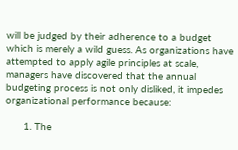will be judged by their adherence to a budget which is merely a wild guess. As organizations have attempted to apply agile principles at scale, managers have discovered that the annual budgeting process is not only disliked, it impedes organizational performance because:

      1. The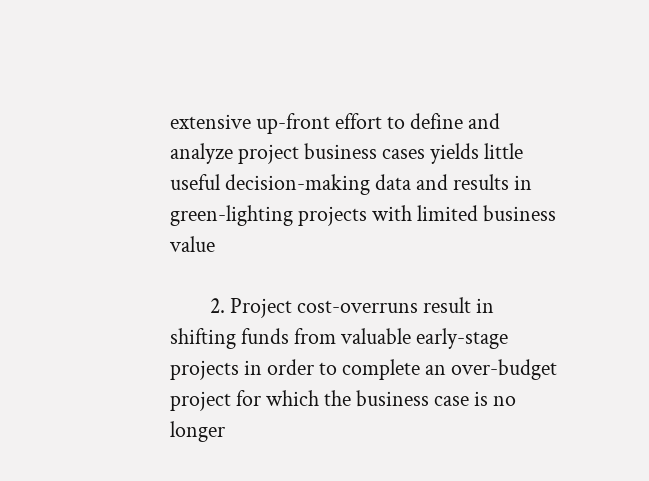extensive up-front effort to define and analyze project business cases yields little useful decision-making data and results in green-lighting projects with limited business value

        2. Project cost-overruns result in shifting funds from valuable early-stage projects in order to complete an over-budget project for which the business case is no longer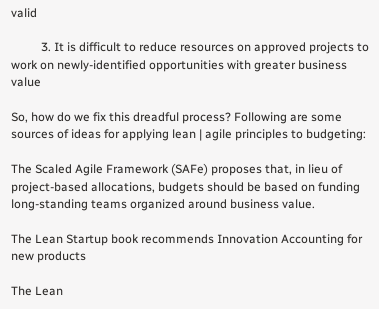valid

          3. It is difficult to reduce resources on approved projects to work on newly-identified opportunities with greater business value

So, how do we fix this dreadful process? Following are some sources of ideas for applying lean | agile principles to budgeting:

The Scaled Agile Framework (SAFe) proposes that, in lieu of project-based allocations, budgets should be based on funding long-standing teams organized around business value.

The Lean Startup book recommends Innovation Accounting for new products

The Lean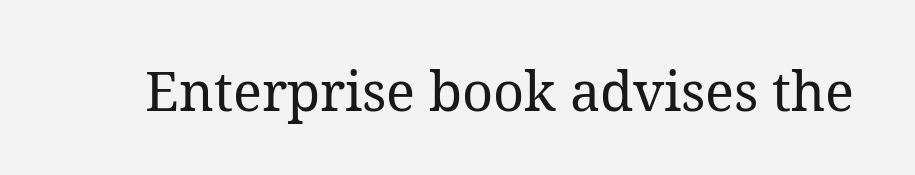Enterprise book advises the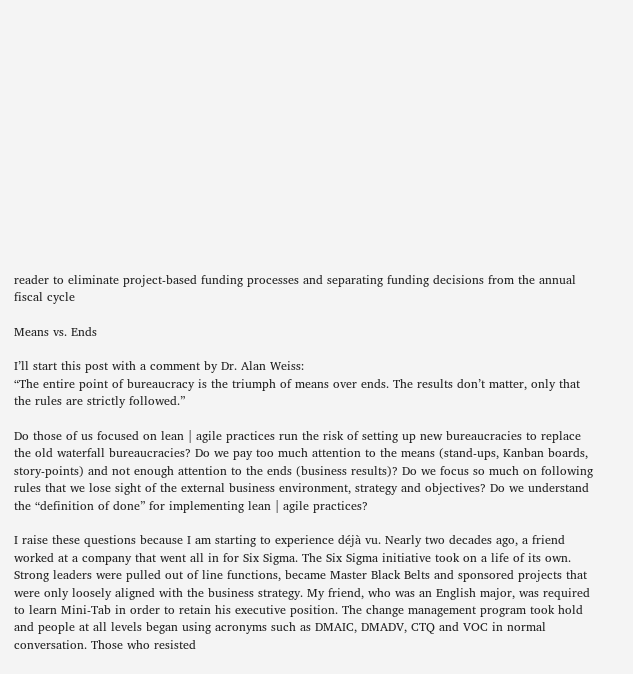reader to eliminate project-based funding processes and separating funding decisions from the annual fiscal cycle

Means vs. Ends

I’ll start this post with a comment by Dr. Alan Weiss:
“The entire point of bureaucracy is the triumph of means over ends. The results don’t matter, only that the rules are strictly followed.”

Do those of us focused on lean | agile practices run the risk of setting up new bureaucracies to replace the old waterfall bureaucracies? Do we pay too much attention to the means (stand-ups, Kanban boards, story-points) and not enough attention to the ends (business results)? Do we focus so much on following rules that we lose sight of the external business environment, strategy and objectives? Do we understand the “definition of done” for implementing lean | agile practices?

I raise these questions because I am starting to experience déjà vu. Nearly two decades ago, a friend worked at a company that went all in for Six Sigma. The Six Sigma initiative took on a life of its own. Strong leaders were pulled out of line functions, became Master Black Belts and sponsored projects that were only loosely aligned with the business strategy. My friend, who was an English major, was required to learn Mini-Tab in order to retain his executive position. The change management program took hold and people at all levels began using acronyms such as DMAIC, DMADV, CTQ and VOC in normal conversation. Those who resisted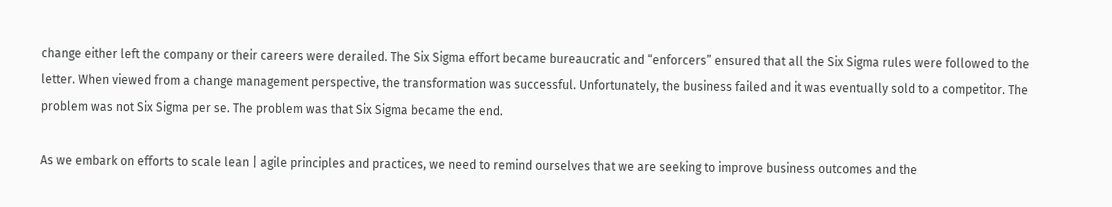change either left the company or their careers were derailed. The Six Sigma effort became bureaucratic and “enforcers” ensured that all the Six Sigma rules were followed to the letter. When viewed from a change management perspective, the transformation was successful. Unfortunately, the business failed and it was eventually sold to a competitor. The problem was not Six Sigma per se. The problem was that Six Sigma became the end.

As we embark on efforts to scale lean | agile principles and practices, we need to remind ourselves that we are seeking to improve business outcomes and the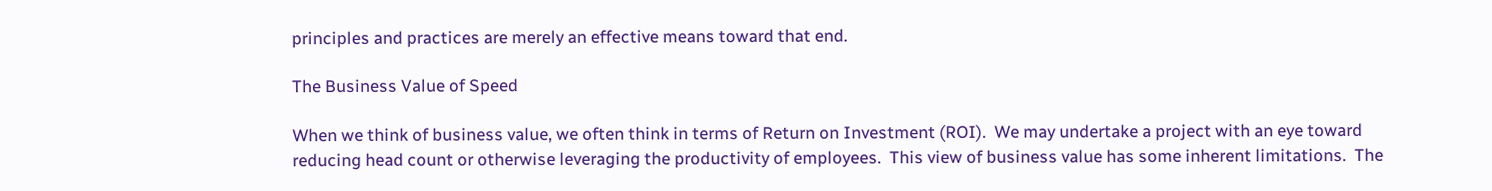principles and practices are merely an effective means toward that end.

The Business Value of Speed

When we think of business value, we often think in terms of Return on Investment (ROI).  We may undertake a project with an eye toward reducing head count or otherwise leveraging the productivity of employees.  This view of business value has some inherent limitations.  The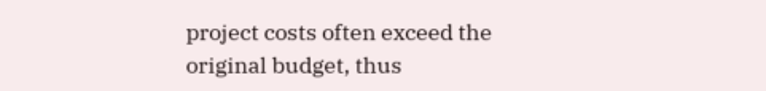project costs often exceed the original budget, thus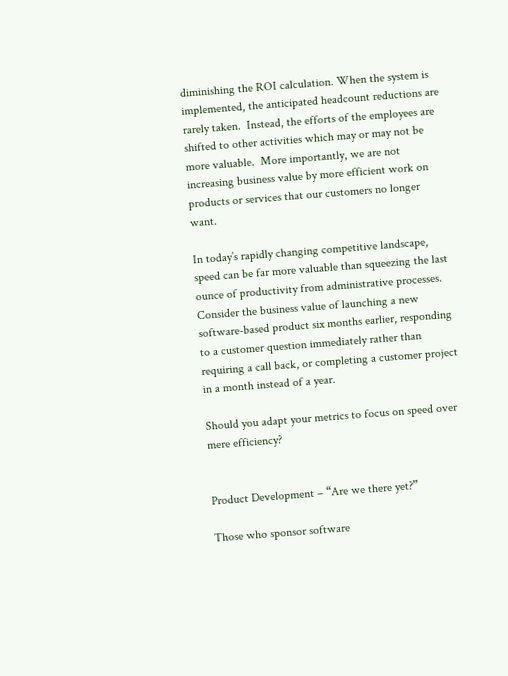diminishing the ROI calculation. When the system is implemented, the anticipated headcount reductions are rarely taken.  Instead, the efforts of the employees are shifted to other activities which may or may not be more valuable.  More importantly, we are not increasing business value by more efficient work on products or services that our customers no longer want.

In today’s rapidly changing competitive landscape, speed can be far more valuable than squeezing the last ounce of productivity from administrative processes.  Consider the business value of launching a new software-based product six months earlier, responding to a customer question immediately rather than requiring a call back, or completing a customer project in a month instead of a year.

Should you adapt your metrics to focus on speed over mere efficiency?


Product Development – “Are we there yet?”

Those who sponsor software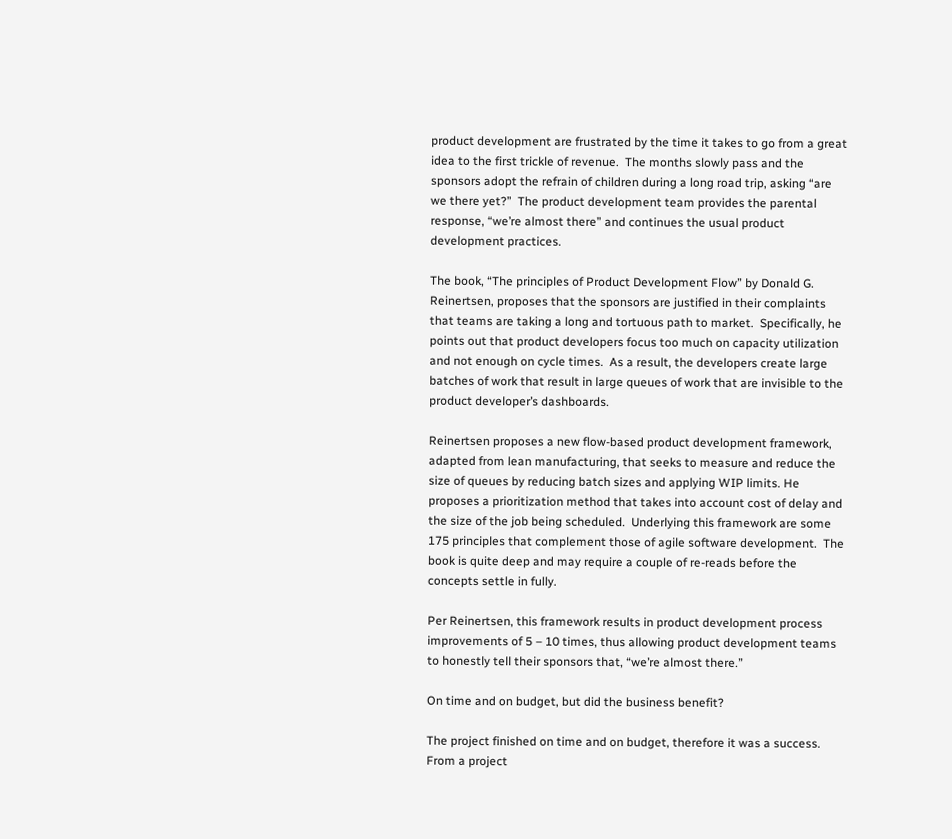product development are frustrated by the time it takes to go from a great idea to the first trickle of revenue.  The months slowly pass and the sponsors adopt the refrain of children during a long road trip, asking “are we there yet?”  The product development team provides the parental response, “we’re almost there” and continues the usual product development practices.

The book, “The principles of Product Development Flow” by Donald G. Reinertsen, proposes that the sponsors are justified in their complaints that teams are taking a long and tortuous path to market.  Specifically, he points out that product developers focus too much on capacity utilization and not enough on cycle times.  As a result, the developers create large batches of work that result in large queues of work that are invisible to the product developer’s dashboards.

Reinertsen proposes a new flow-based product development framework, adapted from lean manufacturing, that seeks to measure and reduce the size of queues by reducing batch sizes and applying WIP limits. He proposes a prioritization method that takes into account cost of delay and the size of the job being scheduled.  Underlying this framework are some 175 principles that complement those of agile software development.  The book is quite deep and may require a couple of re-reads before the concepts settle in fully.

Per Reinertsen, this framework results in product development process improvements of 5 – 10 times, thus allowing product development teams to honestly tell their sponsors that, “we’re almost there.”

On time and on budget, but did the business benefit?

The project finished on time and on budget, therefore it was a success. From a project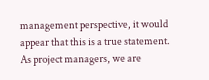management perspective, it would appear that this is a true statement. As project managers, we are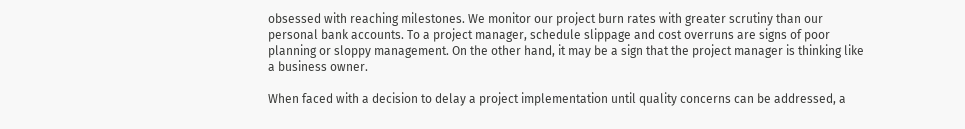obsessed with reaching milestones. We monitor our project burn rates with greater scrutiny than our personal bank accounts. To a project manager, schedule slippage and cost overruns are signs of poor planning or sloppy management. On the other hand, it may be a sign that the project manager is thinking like a business owner.

When faced with a decision to delay a project implementation until quality concerns can be addressed, a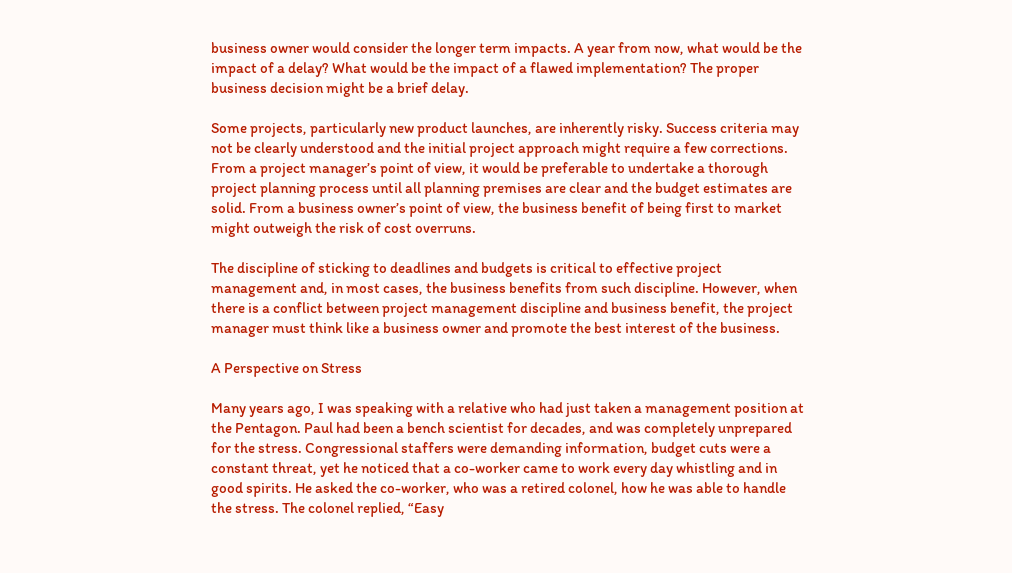business owner would consider the longer term impacts. A year from now, what would be the impact of a delay? What would be the impact of a flawed implementation? The proper business decision might be a brief delay.

Some projects, particularly new product launches, are inherently risky. Success criteria may not be clearly understood and the initial project approach might require a few corrections. From a project manager’s point of view, it would be preferable to undertake a thorough project planning process until all planning premises are clear and the budget estimates are solid. From a business owner’s point of view, the business benefit of being first to market might outweigh the risk of cost overruns.

The discipline of sticking to deadlines and budgets is critical to effective project management and, in most cases, the business benefits from such discipline. However, when there is a conflict between project management discipline and business benefit, the project manager must think like a business owner and promote the best interest of the business.

A Perspective on Stress

Many years ago, I was speaking with a relative who had just taken a management position at the Pentagon. Paul had been a bench scientist for decades, and was completely unprepared for the stress. Congressional staffers were demanding information, budget cuts were a constant threat, yet he noticed that a co-worker came to work every day whistling and in good spirits. He asked the co-worker, who was a retired colonel, how he was able to handle the stress. The colonel replied, “Easy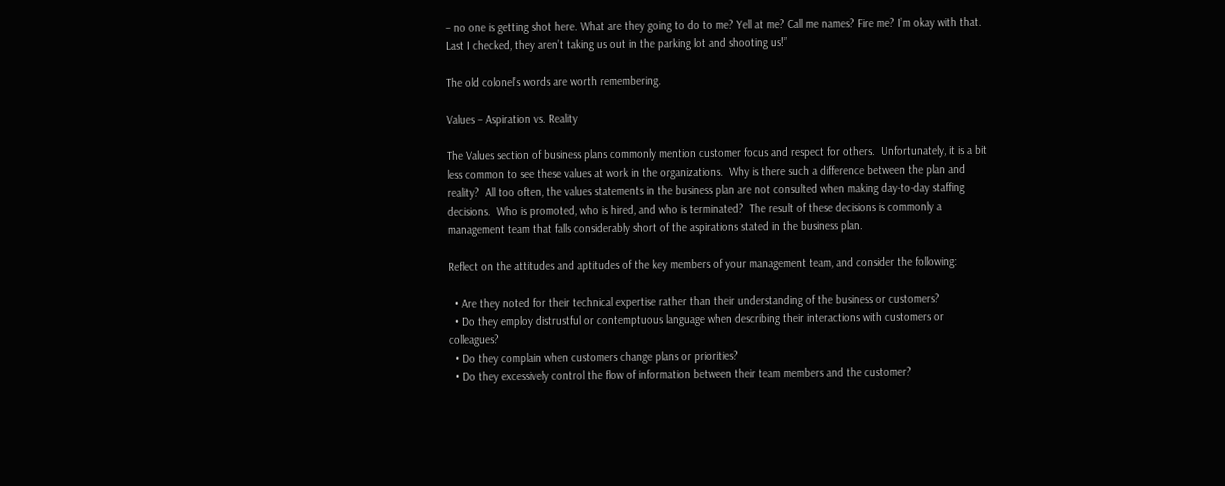– no one is getting shot here. What are they going to do to me? Yell at me? Call me names? Fire me? I’m okay with that. Last I checked, they aren’t taking us out in the parking lot and shooting us!”

The old colonel’s words are worth remembering.

Values – Aspiration vs. Reality

The Values section of business plans commonly mention customer focus and respect for others.  Unfortunately, it is a bit less common to see these values at work in the organizations.  Why is there such a difference between the plan and reality?  All too often, the values statements in the business plan are not consulted when making day-to-day staffing decisions.  Who is promoted, who is hired, and who is terminated?  The result of these decisions is commonly a management team that falls considerably short of the aspirations stated in the business plan.

Reflect on the attitudes and aptitudes of the key members of your management team, and consider the following:

  • Are they noted for their technical expertise rather than their understanding of the business or customers?
  • Do they employ distrustful or contemptuous language when describing their interactions with customers or colleagues?
  • Do they complain when customers change plans or priorities?
  • Do they excessively control the flow of information between their team members and the customer?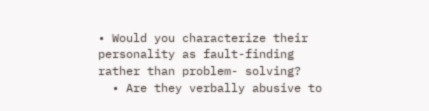• Would you characterize their personality as fault-finding rather than problem- solving?
  • Are they verbally abusive to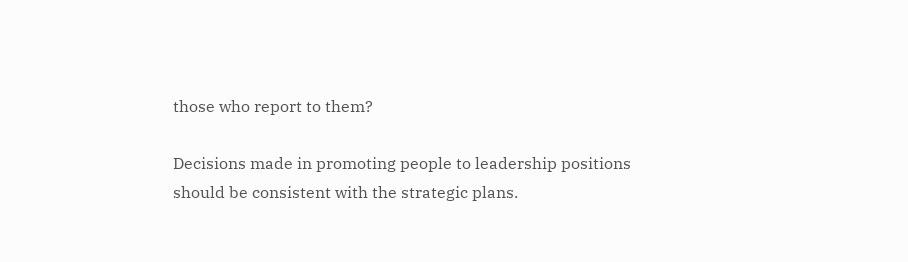those who report to them?

Decisions made in promoting people to leadership positions should be consistent with the strategic plans.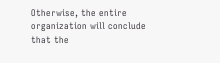Otherwise, the entire organization will conclude that the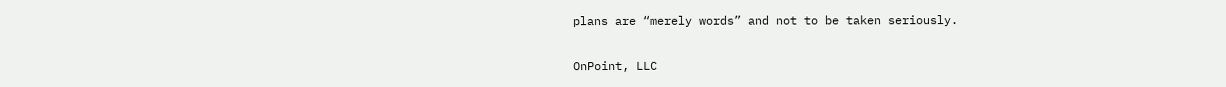plans are “merely words” and not to be taken seriously.

OnPoint, LLC